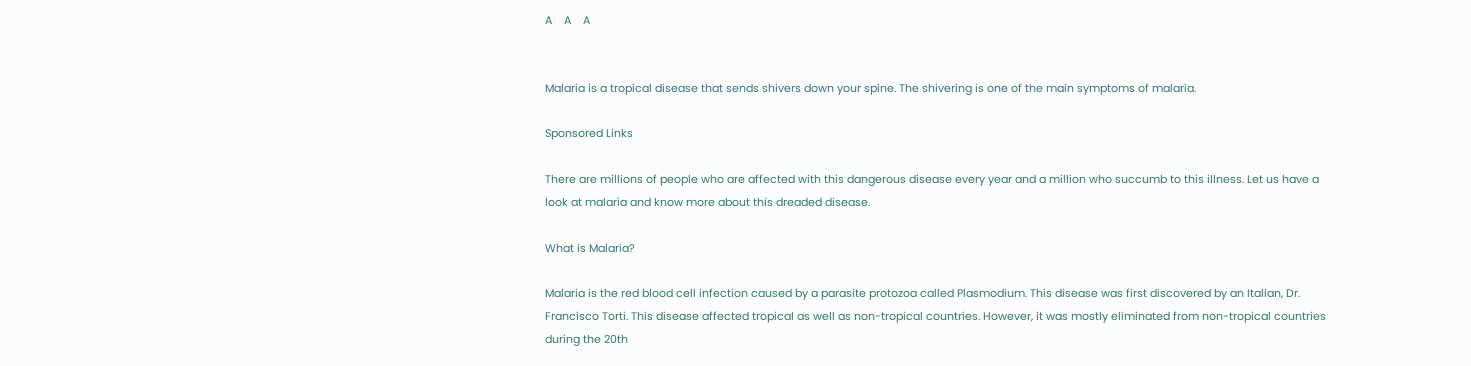A    A    A


Malaria is a tropical disease that sends shivers down your spine. The shivering is one of the main symptoms of malaria.

Sponsored Links

There are millions of people who are affected with this dangerous disease every year and a million who succumb to this illness. Let us have a look at malaria and know more about this dreaded disease.

What is Malaria?

Malaria is the red blood cell infection caused by a parasite protozoa called Plasmodium. This disease was first discovered by an Italian, Dr. Francisco Torti. This disease affected tropical as well as non-tropical countries. However, it was mostly eliminated from non-tropical countries during the 20th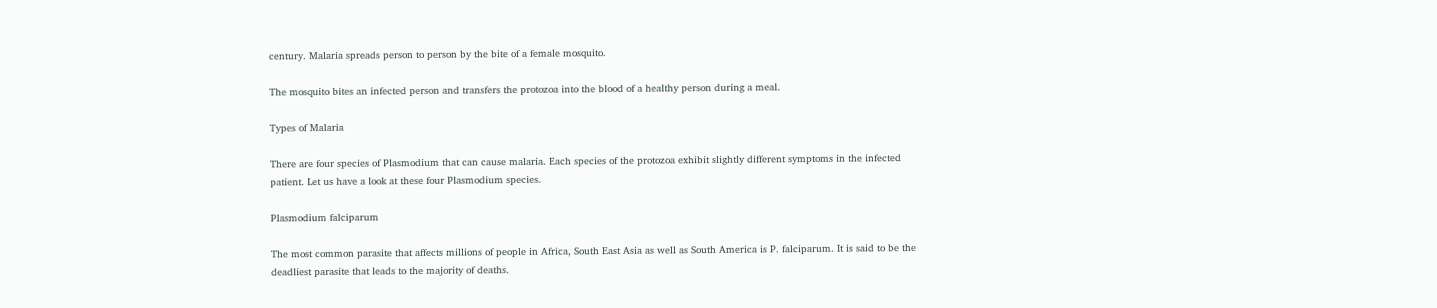century. Malaria spreads person to person by the bite of a female mosquito.

The mosquito bites an infected person and transfers the protozoa into the blood of a healthy person during a meal.

Types of Malaria

There are four species of Plasmodium that can cause malaria. Each species of the protozoa exhibit slightly different symptoms in the infected patient. Let us have a look at these four Plasmodium species.

Plasmodium falciparum

The most common parasite that affects millions of people in Africa, South East Asia as well as South America is P. falciparum. It is said to be the deadliest parasite that leads to the majority of deaths.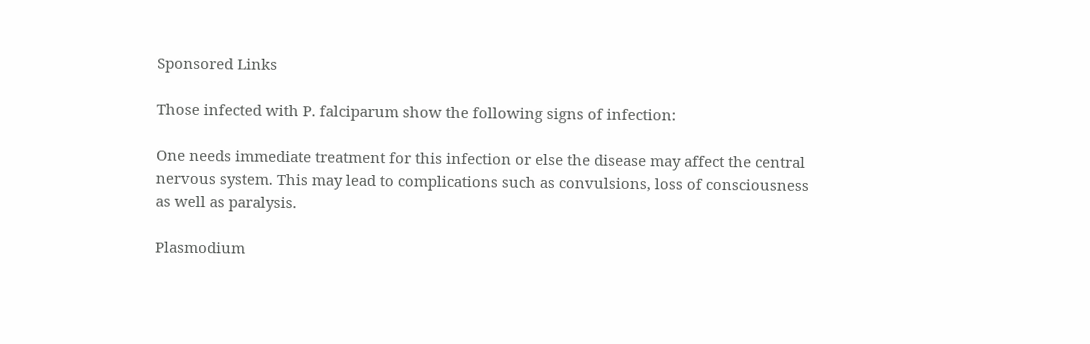Sponsored Links

Those infected with P. falciparum show the following signs of infection:

One needs immediate treatment for this infection or else the disease may affect the central nervous system. This may lead to complications such as convulsions, loss of consciousness as well as paralysis.

Plasmodium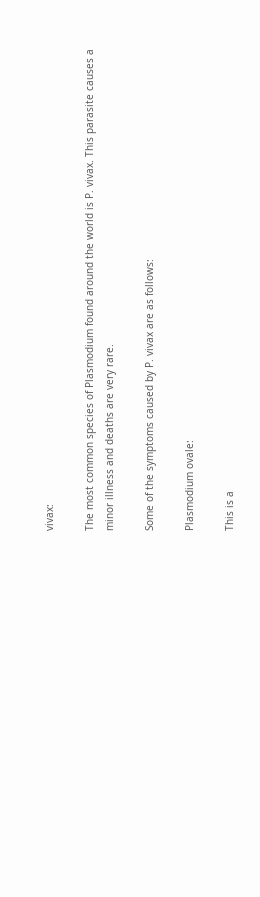vivax:

The most common species of Plasmodium found around the world is P. vivax. This parasite causes a minor illness and deaths are very rare.

Some of the symptoms caused by P. vivax are as follows:

Plasmodium ovale:

This is a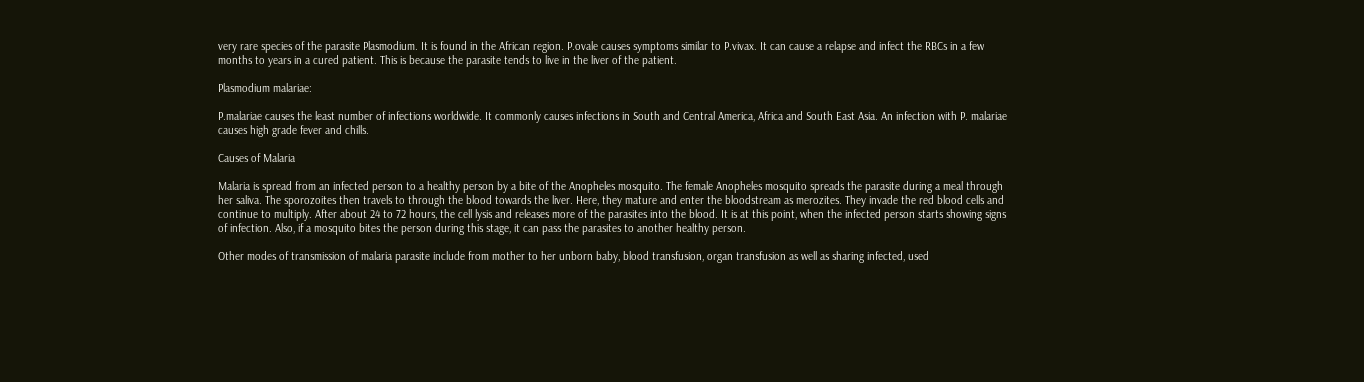very rare species of the parasite Plasmodium. It is found in the African region. P.ovale causes symptoms similar to P.vivax. It can cause a relapse and infect the RBCs in a few months to years in a cured patient. This is because the parasite tends to live in the liver of the patient.

Plasmodium malariae:

P.malariae causes the least number of infections worldwide. It commonly causes infections in South and Central America, Africa and South East Asia. An infection with P. malariae causes high grade fever and chills.

Causes of Malaria

Malaria is spread from an infected person to a healthy person by a bite of the Anopheles mosquito. The female Anopheles mosquito spreads the parasite during a meal through her saliva. The sporozoites then travels to through the blood towards the liver. Here, they mature and enter the bloodstream as merozites. They invade the red blood cells and continue to multiply. After about 24 to 72 hours, the cell lysis and releases more of the parasites into the blood. It is at this point, when the infected person starts showing signs of infection. Also, if a mosquito bites the person during this stage, it can pass the parasites to another healthy person.

Other modes of transmission of malaria parasite include from mother to her unborn baby, blood transfusion, organ transfusion as well as sharing infected, used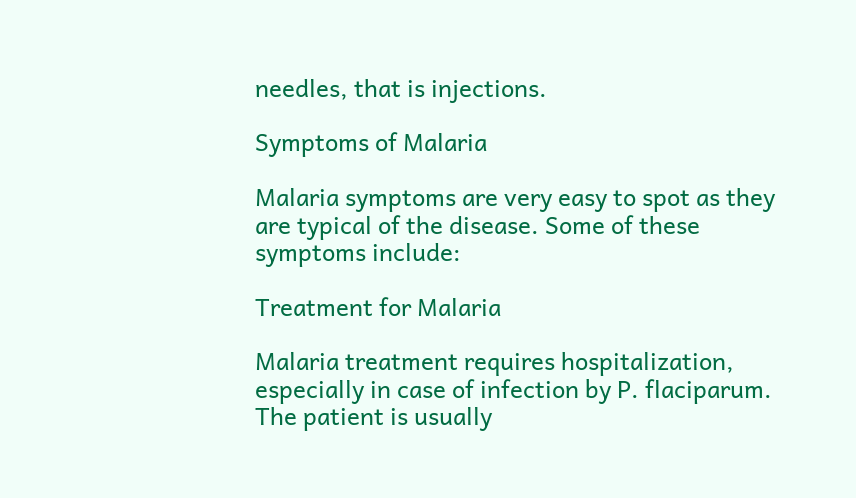needles, that is injections.

Symptoms of Malaria

Malaria symptoms are very easy to spot as they are typical of the disease. Some of these symptoms include:

Treatment for Malaria

Malaria treatment requires hospitalization, especially in case of infection by P. flaciparum. The patient is usually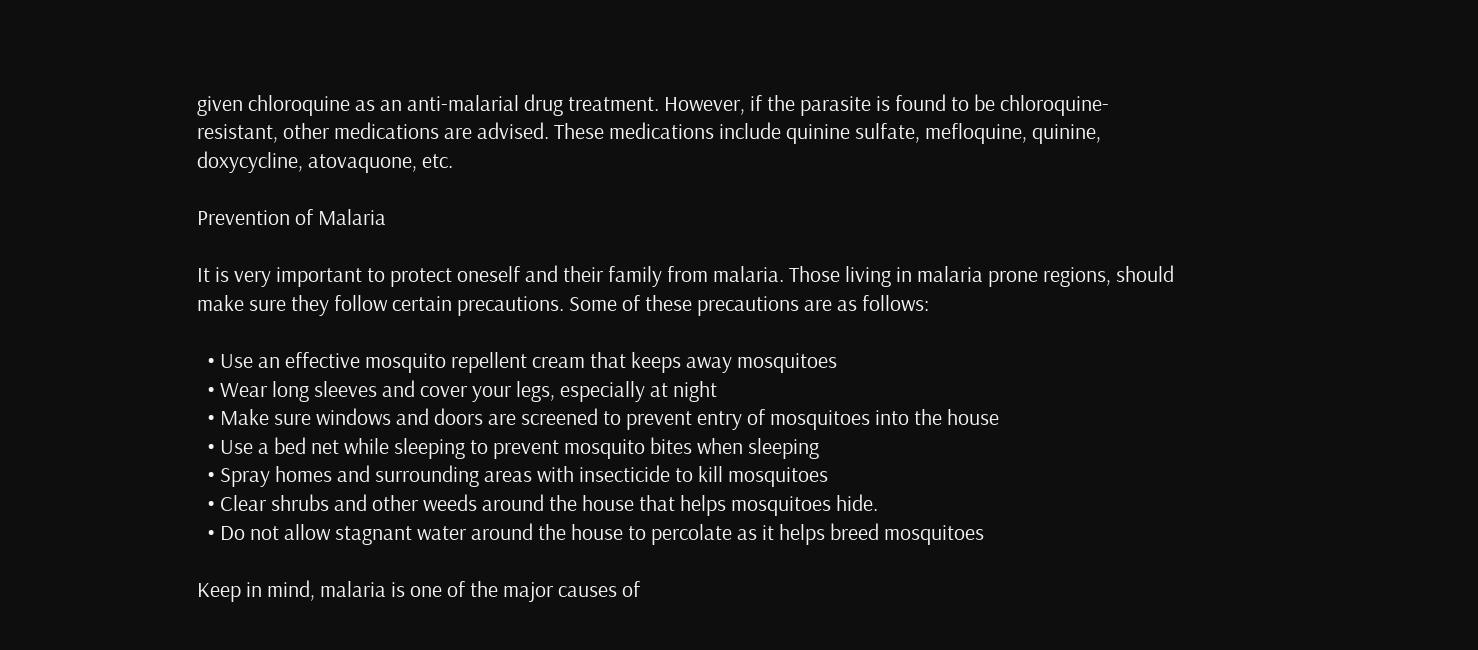given chloroquine as an anti-malarial drug treatment. However, if the parasite is found to be chloroquine-resistant, other medications are advised. These medications include quinine sulfate, mefloquine, quinine, doxycycline, atovaquone, etc.

Prevention of Malaria

It is very important to protect oneself and their family from malaria. Those living in malaria prone regions, should make sure they follow certain precautions. Some of these precautions are as follows:

  • Use an effective mosquito repellent cream that keeps away mosquitoes
  • Wear long sleeves and cover your legs, especially at night
  • Make sure windows and doors are screened to prevent entry of mosquitoes into the house
  • Use a bed net while sleeping to prevent mosquito bites when sleeping
  • Spray homes and surrounding areas with insecticide to kill mosquitoes
  • Clear shrubs and other weeds around the house that helps mosquitoes hide.
  • Do not allow stagnant water around the house to percolate as it helps breed mosquitoes

Keep in mind, malaria is one of the major causes of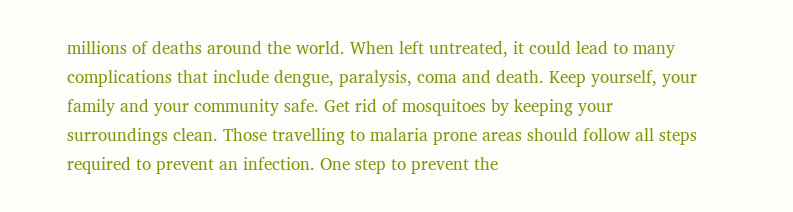millions of deaths around the world. When left untreated, it could lead to many complications that include dengue, paralysis, coma and death. Keep yourself, your family and your community safe. Get rid of mosquitoes by keeping your surroundings clean. Those travelling to malaria prone areas should follow all steps required to prevent an infection. One step to prevent the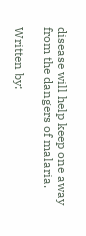disease will help keep one away from the dangers of malaria.

Written by: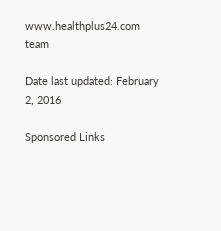www.healthplus24.com team

Date last updated: February 2, 2016

Sponsored Links